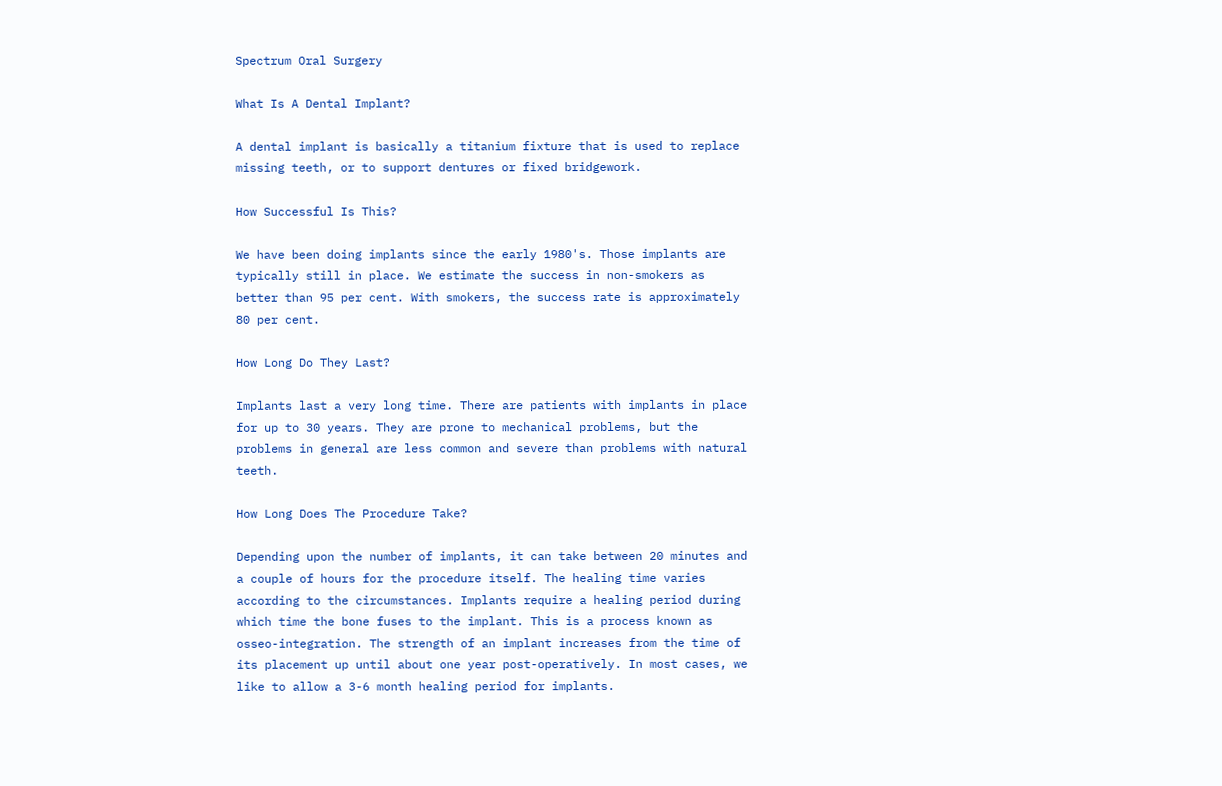Spectrum Oral Surgery

What Is A Dental Implant?

A dental implant is basically a titanium fixture that is used to replace missing teeth, or to support dentures or fixed bridgework.

How Successful Is This?

We have been doing implants since the early 1980's. Those implants are typically still in place. We estimate the success in non-smokers as better than 95 per cent. With smokers, the success rate is approximately 80 per cent.

How Long Do They Last?

Implants last a very long time. There are patients with implants in place for up to 30 years. They are prone to mechanical problems, but the problems in general are less common and severe than problems with natural teeth.

How Long Does The Procedure Take?

Depending upon the number of implants, it can take between 20 minutes and a couple of hours for the procedure itself. The healing time varies according to the circumstances. Implants require a healing period during which time the bone fuses to the implant. This is a process known as osseo-integration. The strength of an implant increases from the time of its placement up until about one year post-operatively. In most cases, we like to allow a 3-6 month healing period for implants.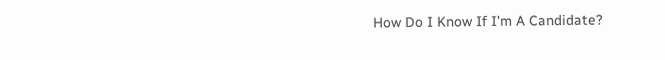How Do I Know If I'm A Candidate?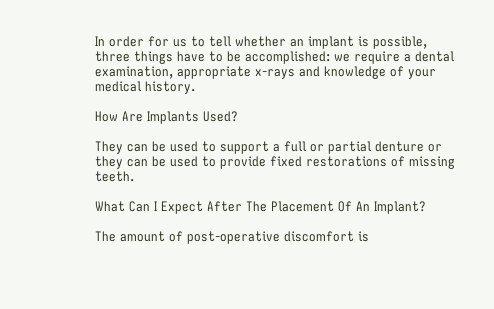In order for us to tell whether an implant is possible, three things have to be accomplished: we require a dental examination, appropriate x-rays and knowledge of your medical history.

How Are Implants Used?

They can be used to support a full or partial denture or they can be used to provide fixed restorations of missing teeth.

What Can I Expect After The Placement Of An Implant?

The amount of post-operative discomfort is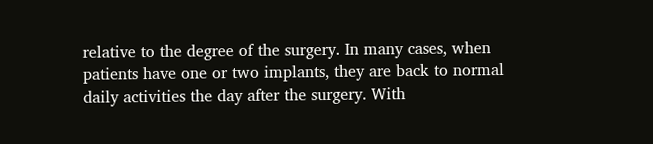relative to the degree of the surgery. In many cases, when patients have one or two implants, they are back to normal daily activities the day after the surgery. With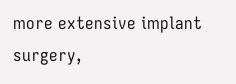more extensive implant surgery,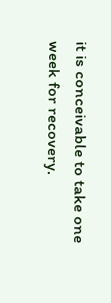it is conceivable to take one week for recovery.